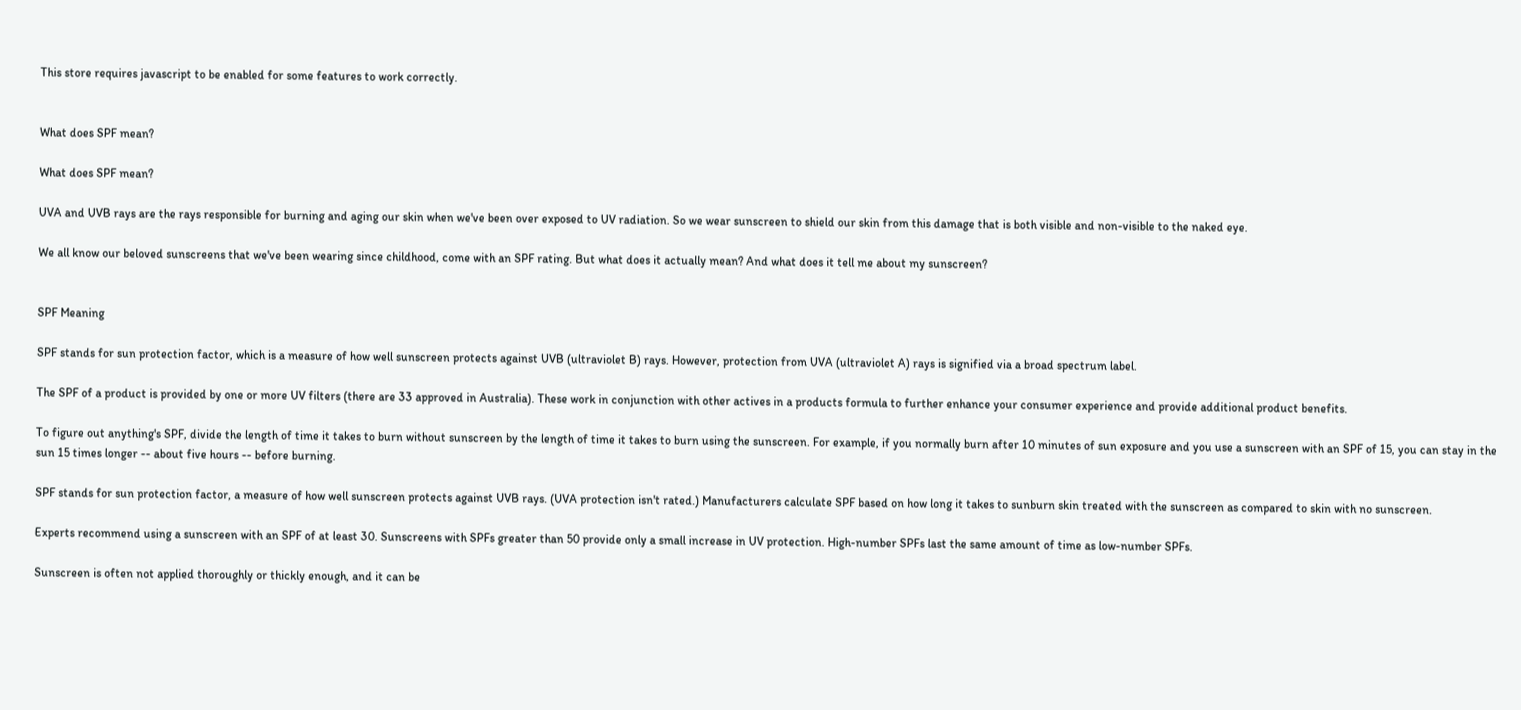This store requires javascript to be enabled for some features to work correctly.


What does SPF mean?

What does SPF mean?

UVA and UVB rays are the rays responsible for burning and aging our skin when we've been over exposed to UV radiation. So we wear sunscreen to shield our skin from this damage that is both visible and non-visible to the naked eye.

We all know our beloved sunscreens that we've been wearing since childhood, come with an SPF rating. But what does it actually mean? And what does it tell me about my sunscreen?


SPF Meaning

SPF stands for sun protection factor, which is a measure of how well sunscreen protects against UVB (ultraviolet B) rays. However, protection from UVA (ultraviolet A) rays is signified via a broad spectrum label.

The SPF of a product is provided by one or more UV filters (there are 33 approved in Australia). These work in conjunction with other actives in a products formula to further enhance your consumer experience and provide additional product benefits.

To figure out anything's SPF, divide the length of time it takes to burn without sunscreen by the length of time it takes to burn using the sunscreen. For example, if you normally burn after 10 minutes of sun exposure and you use a sunscreen with an SPF of 15, you can stay in the sun 15 times longer -- about five hours -- before burning.

SPF stands for sun protection factor, a measure of how well sunscreen protects against UVB rays. (UVA protection isn't rated.) Manufacturers calculate SPF based on how long it takes to sunburn skin treated with the sunscreen as compared to skin with no sunscreen.

Experts recommend using a sunscreen with an SPF of at least 30. Sunscreens with SPFs greater than 50 provide only a small increase in UV protection. High-number SPFs last the same amount of time as low-number SPFs.

Sunscreen is often not applied thoroughly or thickly enough, and it can be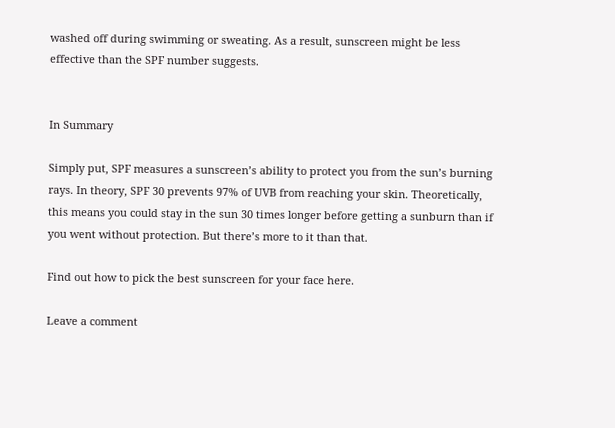washed off during swimming or sweating. As a result, sunscreen might be less effective than the SPF number suggests.


In Summary

Simply put, SPF measures a sunscreen’s ability to protect you from the sun’s burning rays. In theory, SPF 30 prevents 97% of UVB from reaching your skin. Theoretically, this means you could stay in the sun 30 times longer before getting a sunburn than if you went without protection. But there’s more to it than that.

Find out how to pick the best sunscreen for your face here.

Leave a comment